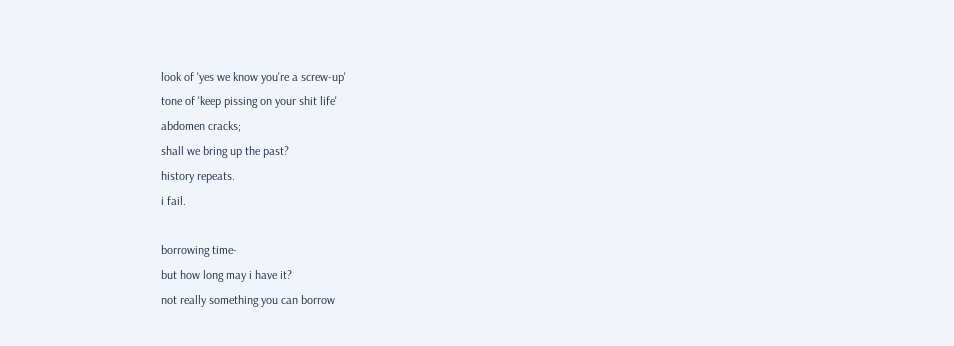look of 'yes we know you're a screw-up'
tone of 'keep pissing on your shit life'
abdomen cracks;
shall we bring up the past?
history repeats.
i fail.

borrowing time-
but how long may i have it?
not really something you can borrow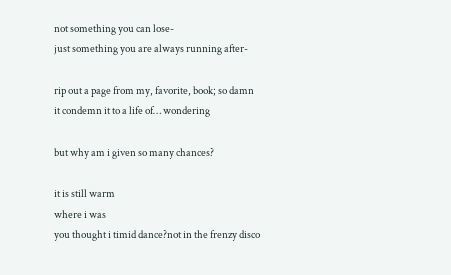not something you can lose-
just something you are always running after-

rip out a page from my, favorite, book; so damn
it condemn it to a life of… wondering

but why am i given so many chances?

it is still warm
where i was
you thought i timid dance?not in the frenzy disco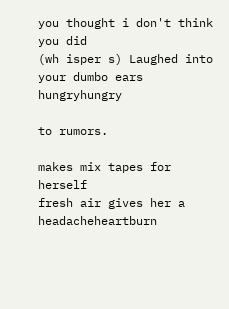you thought i don't think you did
(wh isper s) Laughed into your dumbo ears hungryhungry

to rumors.

makes mix tapes for herself
fresh air gives her a headacheheartburn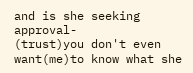and is she seeking approval-
(trust)you don't even want(me)to know what she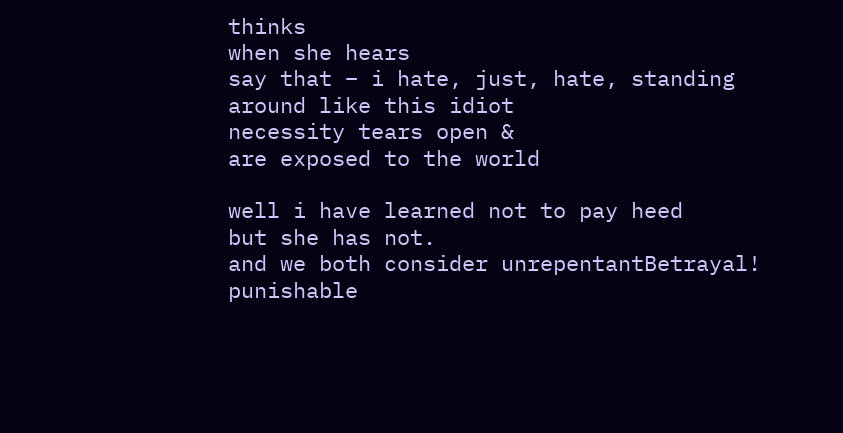thinks
when she hears
say that – i hate, just, hate, standing around like this idiot
necessity tears open &
are exposed to the world

well i have learned not to pay heed
but she has not.
and we both consider unrepentantBetrayal!
punishable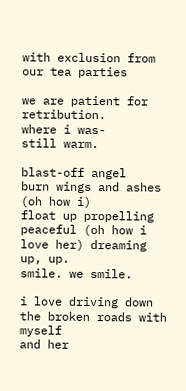with exclusion from our tea parties

we are patient for retribution.
where i was-
still warm.

blast-off angel
burn wings and ashes (oh how i)
float up propelling peaceful (oh how i love her) dreaming
up, up.
smile. we smile.

i love driving down the broken roads with myself
and her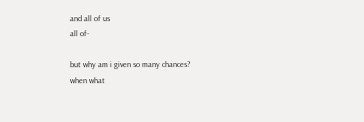and all of us
all of-

but why am i given so many chances?
when what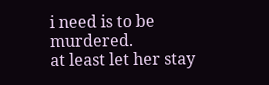i need is to be murdered.
at least let her stay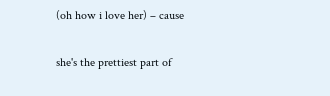(oh how i love her) – cause

she's the prettiest part of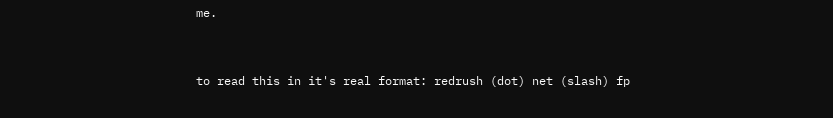me.


to read this in it's real format: redrush (dot) net (slash) fp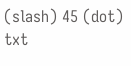(slash) 45 (dot) txt